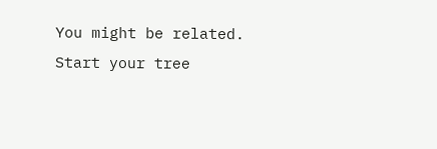You might be related.  Start your tree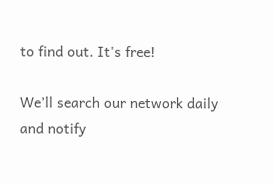to find out. It's free!

We’ll search our network daily and notify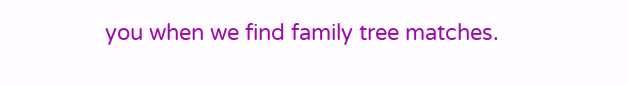you when we find family tree matches.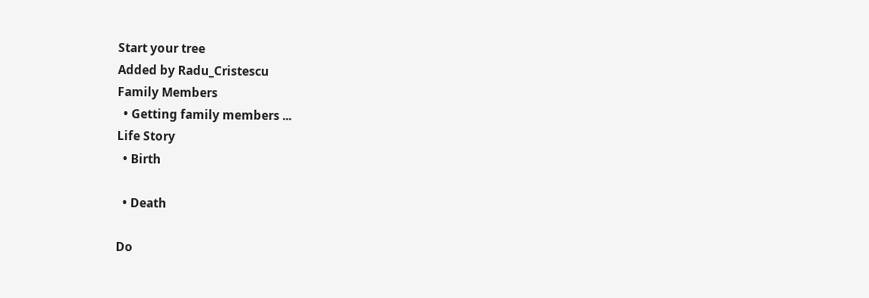Start your tree
Added by Radu_Cristescu
Family Members
  • Getting family members ...
Life Story
  • Birth

  • Death

Do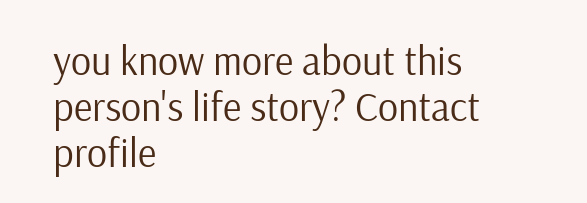you know more about this person's life story? Contact profile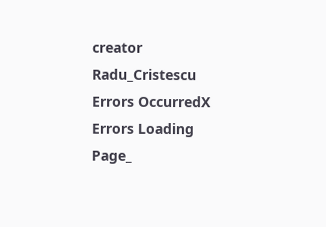creator Radu_Cristescu
Errors OccurredX
Errors Loading Page_